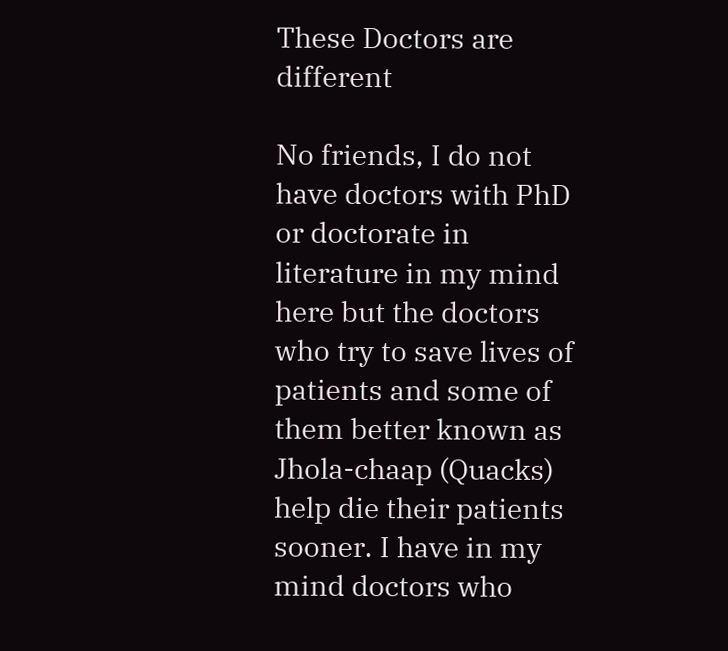These Doctors are different

No friends, I do not have doctors with PhD or doctorate in literature in my mind here but the doctors who try to save lives of patients and some of them better known as Jhola-chaap (Quacks) help die their patients sooner. I have in my mind doctors who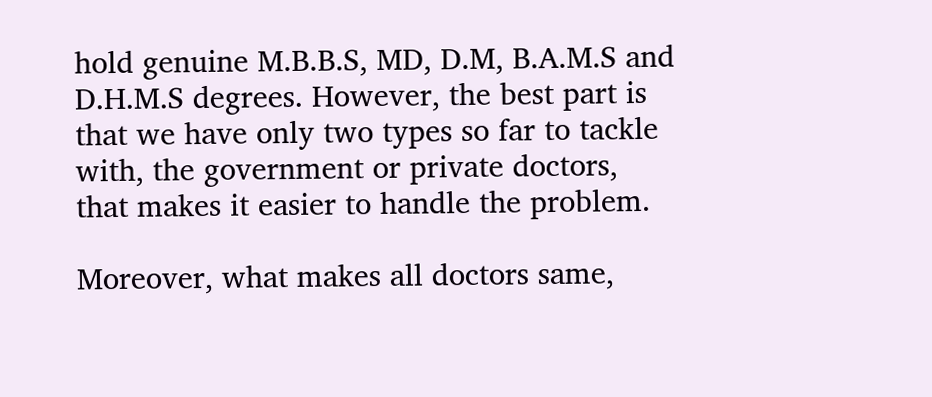hold genuine M.B.B.S, MD, D.M, B.A.M.S and D.H.M.S degrees. However, the best part is that we have only two types so far to tackle with, the government or private doctors, that makes it easier to handle the problem.

Moreover, what makes all doctors same,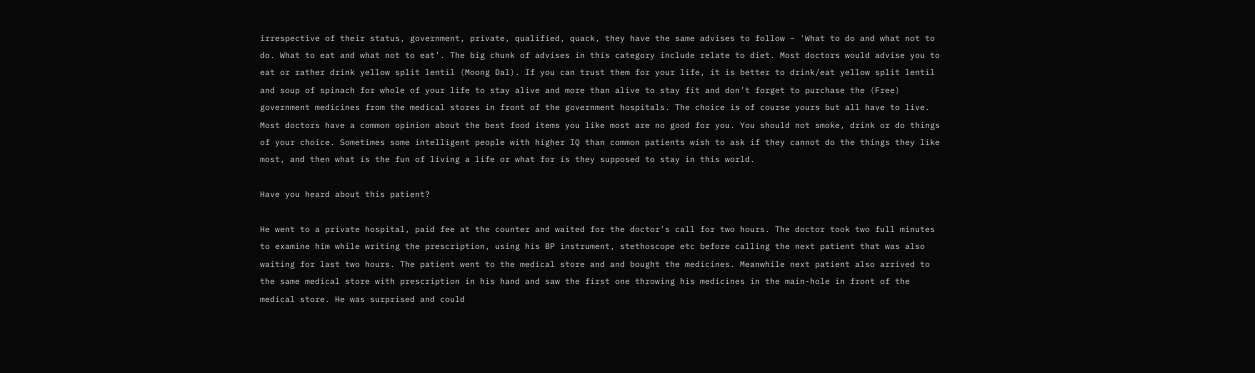irrespective of their status, government, private, qualified, quack, they have the same advises to follow – 'What to do and what not to do. What to eat and what not to eat’. The big chunk of advises in this category include relate to diet. Most doctors would advise you to eat or rather drink yellow split lentil (Moong Dal). If you can trust them for your life, it is better to drink/eat yellow split lentil and soup of spinach for whole of your life to stay alive and more than alive to stay fit and don’t forget to purchase the (Free) government medicines from the medical stores in front of the government hospitals. The choice is of course yours but all have to live. Most doctors have a common opinion about the best food items you like most are no good for you. You should not smoke, drink or do things of your choice. Sometimes some intelligent people with higher IQ than common patients wish to ask if they cannot do the things they like most, and then what is the fun of living a life or what for is they supposed to stay in this world.

Have you heard about this patient?

He went to a private hospital, paid fee at the counter and waited for the doctor’s call for two hours. The doctor took two full minutes to examine him while writing the prescription, using his BP instrument, stethoscope etc before calling the next patient that was also waiting for last two hours. The patient went to the medical store and and bought the medicines. Meanwhile next patient also arrived to the same medical store with prescription in his hand and saw the first one throwing his medicines in the main-hole in front of the medical store. He was surprised and could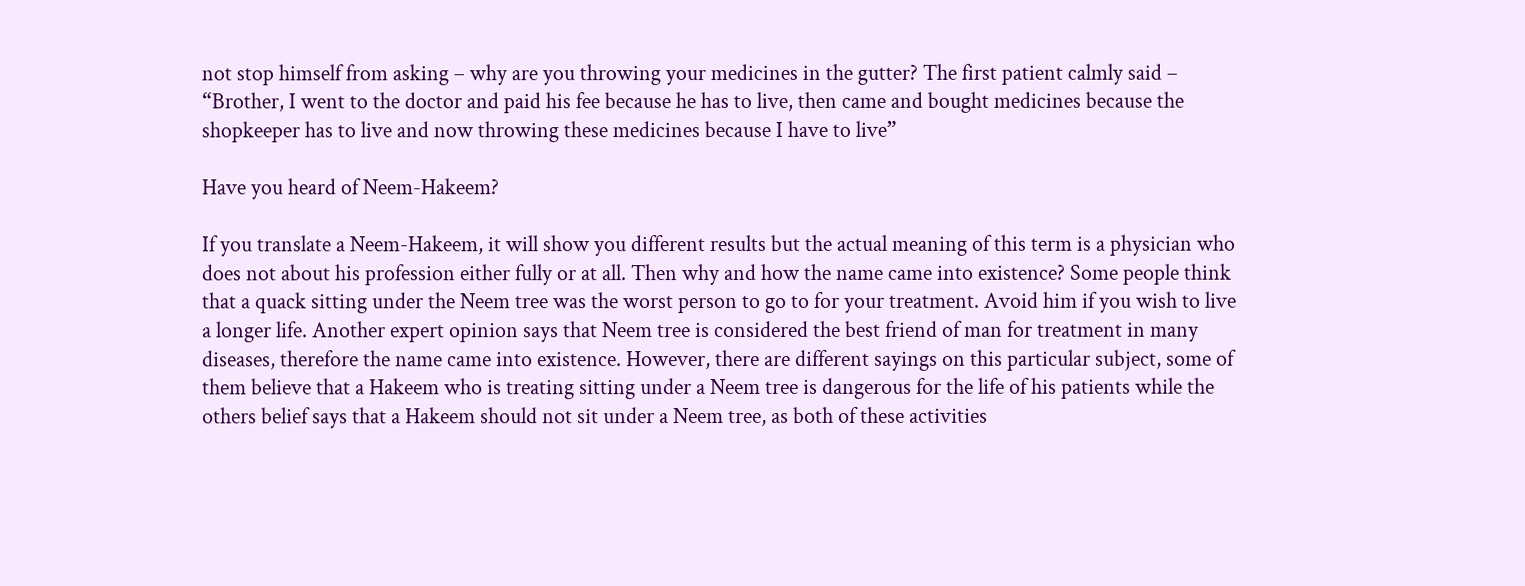not stop himself from asking – why are you throwing your medicines in the gutter? The first patient calmly said – “Brother, I went to the doctor and paid his fee because he has to live, then came and bought medicines because the shopkeeper has to live and now throwing these medicines because I have to live”

Have you heard of Neem-Hakeem?

If you translate a Neem-Hakeem, it will show you different results but the actual meaning of this term is a physician who does not about his profession either fully or at all. Then why and how the name came into existence? Some people think that a quack sitting under the Neem tree was the worst person to go to for your treatment. Avoid him if you wish to live a longer life. Another expert opinion says that Neem tree is considered the best friend of man for treatment in many diseases, therefore the name came into existence. However, there are different sayings on this particular subject, some of them believe that a Hakeem who is treating sitting under a Neem tree is dangerous for the life of his patients while the others belief says that a Hakeem should not sit under a Neem tree, as both of these activities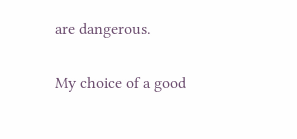are dangerous.

My choice of a good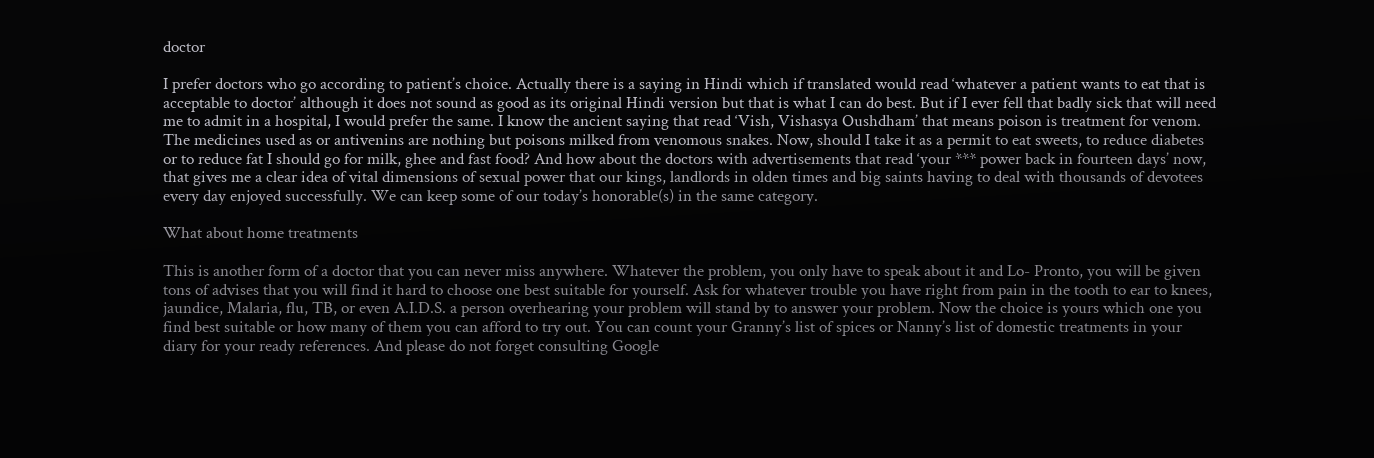doctor

I prefer doctors who go according to patient’s choice. Actually there is a saying in Hindi which if translated would read ‘whatever a patient wants to eat that is acceptable to doctor’ although it does not sound as good as its original Hindi version but that is what I can do best. But if I ever fell that badly sick that will need me to admit in a hospital, I would prefer the same. I know the ancient saying that read ‘Vish, Vishasya Oushdham’ that means poison is treatment for venom. The medicines used as or antivenins are nothing but poisons milked from venomous snakes. Now, should I take it as a permit to eat sweets, to reduce diabetes or to reduce fat I should go for milk, ghee and fast food? And how about the doctors with advertisements that read ‘your *** power back in fourteen days’ now, that gives me a clear idea of vital dimensions of sexual power that our kings, landlords in olden times and big saints having to deal with thousands of devotees every day enjoyed successfully. We can keep some of our today’s honorable(s) in the same category.

What about home treatments

This is another form of a doctor that you can never miss anywhere. Whatever the problem, you only have to speak about it and Lo- Pronto, you will be given tons of advises that you will find it hard to choose one best suitable for yourself. Ask for whatever trouble you have right from pain in the tooth to ear to knees, jaundice, Malaria, flu, TB, or even A.I.D.S. a person overhearing your problem will stand by to answer your problem. Now the choice is yours which one you find best suitable or how many of them you can afford to try out. You can count your Granny’s list of spices or Nanny’s list of domestic treatments in your diary for your ready references. And please do not forget consulting Google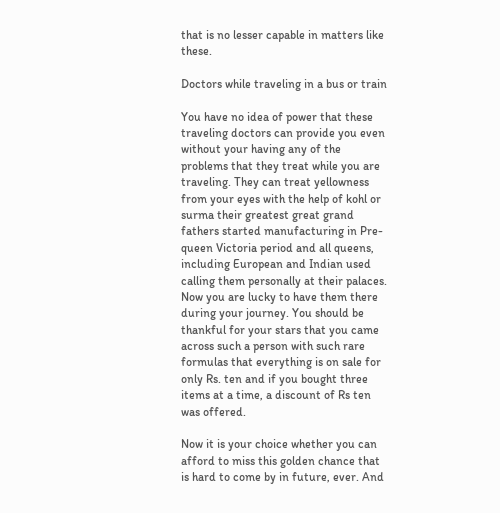that is no lesser capable in matters like these.

Doctors while traveling in a bus or train

You have no idea of power that these traveling doctors can provide you even without your having any of the problems that they treat while you are traveling. They can treat yellowness from your eyes with the help of kohl or surma their greatest great grand fathers started manufacturing in Pre-queen Victoria period and all queens, including European and Indian used calling them personally at their palaces. Now you are lucky to have them there during your journey. You should be thankful for your stars that you came across such a person with such rare formulas that everything is on sale for only Rs. ten and if you bought three items at a time, a discount of Rs ten was offered.

Now it is your choice whether you can afford to miss this golden chance that is hard to come by in future, ever. And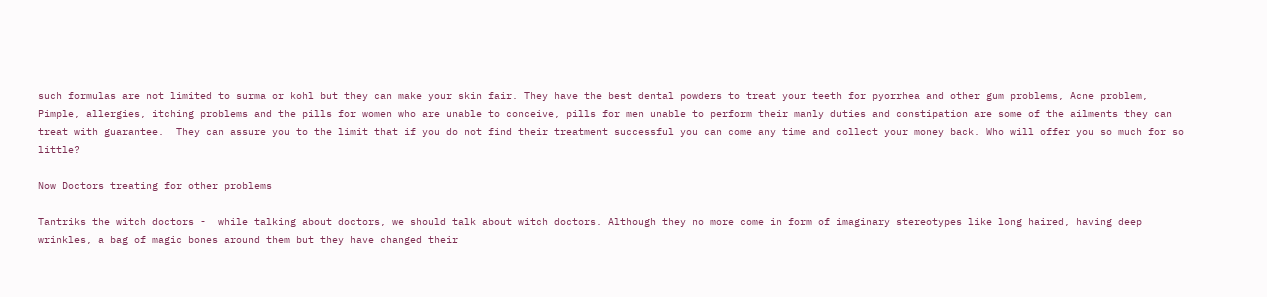such formulas are not limited to surma or kohl but they can make your skin fair. They have the best dental powders to treat your teeth for pyorrhea and other gum problems, Acne problem, Pimple, allergies, itching problems and the pills for women who are unable to conceive, pills for men unable to perform their manly duties and constipation are some of the ailments they can treat with guarantee.  They can assure you to the limit that if you do not find their treatment successful you can come any time and collect your money back. Who will offer you so much for so little?

Now Doctors treating for other problems

Tantriks the witch doctors -  while talking about doctors, we should talk about witch doctors. Although they no more come in form of imaginary stereotypes like long haired, having deep wrinkles, a bag of magic bones around them but they have changed their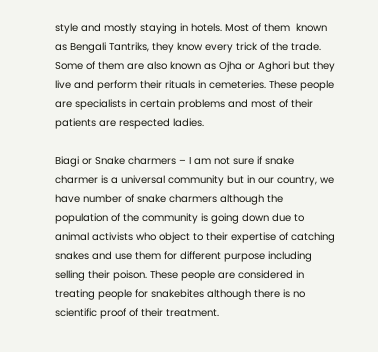style and mostly staying in hotels. Most of them  known as Bengali Tantriks, they know every trick of the trade. Some of them are also known as Ojha or Aghori but they live and perform their rituals in cemeteries. These people are specialists in certain problems and most of their patients are respected ladies.

Biagi or Snake charmers – I am not sure if snake charmer is a universal community but in our country, we have number of snake charmers although the population of the community is going down due to animal activists who object to their expertise of catching snakes and use them for different purpose including selling their poison. These people are considered in treating people for snakebites although there is no scientific proof of their treatment.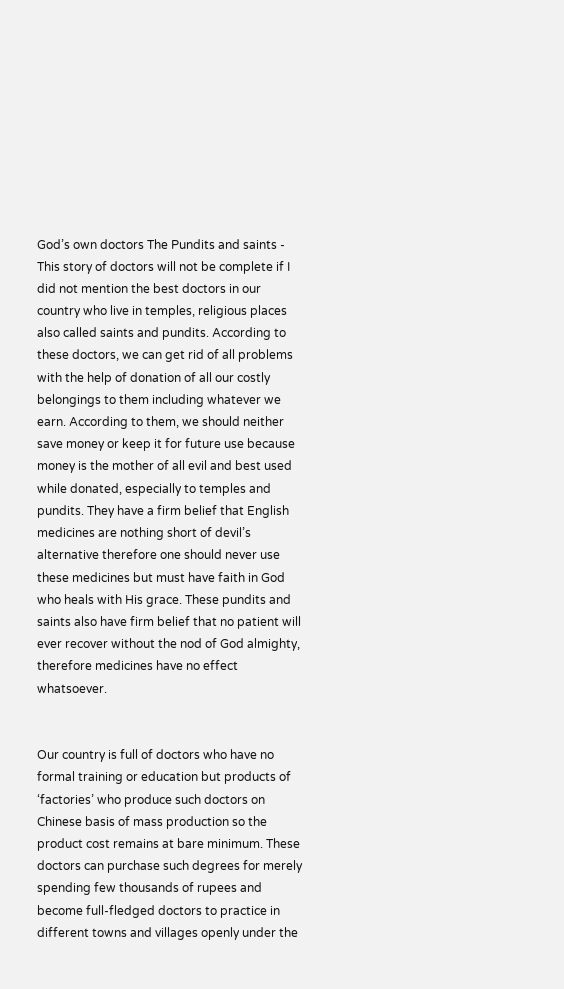God’s own doctors The Pundits and saints - This story of doctors will not be complete if I did not mention the best doctors in our country who live in temples, religious places also called saints and pundits. According to these doctors, we can get rid of all problems with the help of donation of all our costly belongings to them including whatever we earn. According to them, we should neither save money or keep it for future use because money is the mother of all evil and best used while donated, especially to temples and pundits. They have a firm belief that English medicines are nothing short of devil’s alternative therefore one should never use these medicines but must have faith in God who heals with His grace. These pundits and saints also have firm belief that no patient will ever recover without the nod of God almighty, therefore medicines have no effect whatsoever.


Our country is full of doctors who have no formal training or education but products of ‘factories’ who produce such doctors on Chinese basis of mass production so the product cost remains at bare minimum. These doctors can purchase such degrees for merely spending few thousands of rupees and become full-fledged doctors to practice in different towns and villages openly under the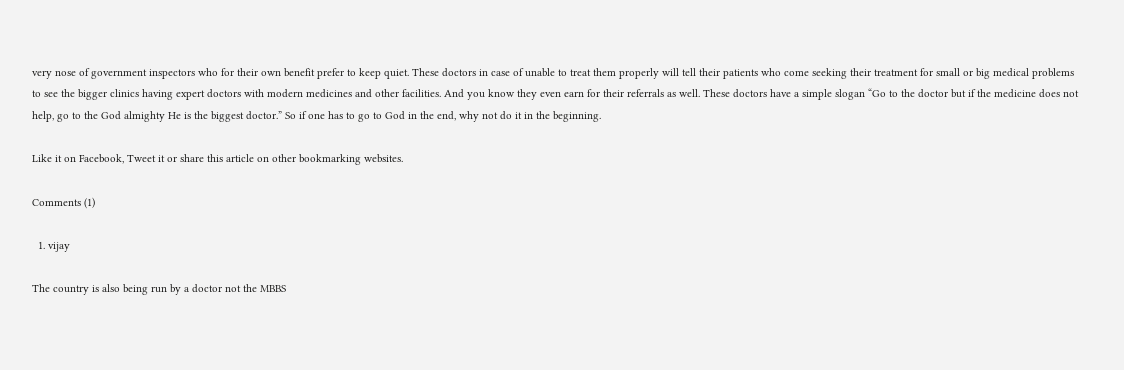very nose of government inspectors who for their own benefit prefer to keep quiet. These doctors in case of unable to treat them properly will tell their patients who come seeking their treatment for small or big medical problems to see the bigger clinics having expert doctors with modern medicines and other facilities. And you know they even earn for their referrals as well. These doctors have a simple slogan “Go to the doctor but if the medicine does not help, go to the God almighty He is the biggest doctor.” So if one has to go to God in the end, why not do it in the beginning.

Like it on Facebook, Tweet it or share this article on other bookmarking websites.

Comments (1)

  1. vijay

The country is also being run by a doctor not the MBBS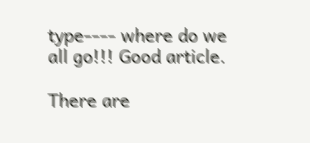type---- where do we all go!!! Good article.

There are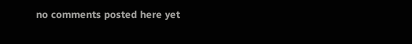no comments posted here yet